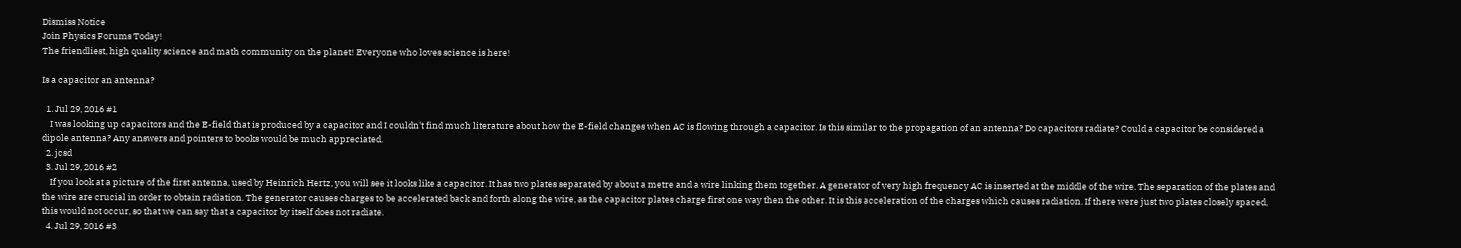Dismiss Notice
Join Physics Forums Today!
The friendliest, high quality science and math community on the planet! Everyone who loves science is here!

Is a capacitor an antenna?

  1. Jul 29, 2016 #1
    I was looking up capacitors and the E-field that is produced by a capacitor and I couldn't find much literature about how the E-field changes when AC is flowing through a capacitor. Is this similar to the propagation of an antenna? Do capacitors radiate? Could a capacitor be considered a dipole antenna? Any answers and pointers to books would be much appreciated.
  2. jcsd
  3. Jul 29, 2016 #2
    If you look at a picture of the first antenna, used by Heinrich Hertz, you will see it looks like a capacitor. It has two plates separated by about a metre and a wire linking them together. A generator of very high frequency AC is inserted at the middle of the wire. The separation of the plates and the wire are crucial in order to obtain radiation. The generator causes charges to be accelerated back and forth along the wire, as the capacitor plates charge first one way then the other. It is this acceleration of the charges which causes radiation. If there were just two plates closely spaced, this would not occur, so that we can say that a capacitor by itself does not radiate.
  4. Jul 29, 2016 #3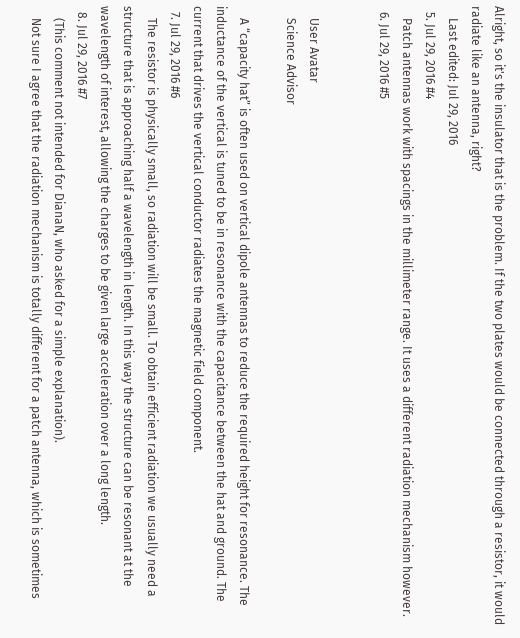Alright, so it's the insulator that is the problem. If the two plates would be connected through a resistor, it would radiate like an antenna, right?
    Last edited: Jul 29, 2016
  5. Jul 29, 2016 #4
    Patch antennas work with spacings in the millimeter range. It uses a different radiation mechanism however.
  6. Jul 29, 2016 #5


    User Avatar
    Science Advisor

    A “capacity hat” is often used on vertical dipole antennas to reduce the required height for resonance. The inductance of the vertical is tuned to be in resonance with the capacitance between the hat and ground. The current that drives the vertical conductor radiates the magnetic field component.
  7. Jul 29, 2016 #6
    The resistor is physically small, so radiation will be small. To obtain efficient radiation we usually need a structure that is approaching half a wavelength in length. In this way the structure can be resonant at the wavelength of interest, allowing the charges to be given large acceleration over a long length.
  8. Jul 29, 2016 #7
    (This comment not intended for DianaN, who asked for a simple explanation).
    Not sure I agree that the radiation mechanism is totally different for a patch antenna, which is sometimes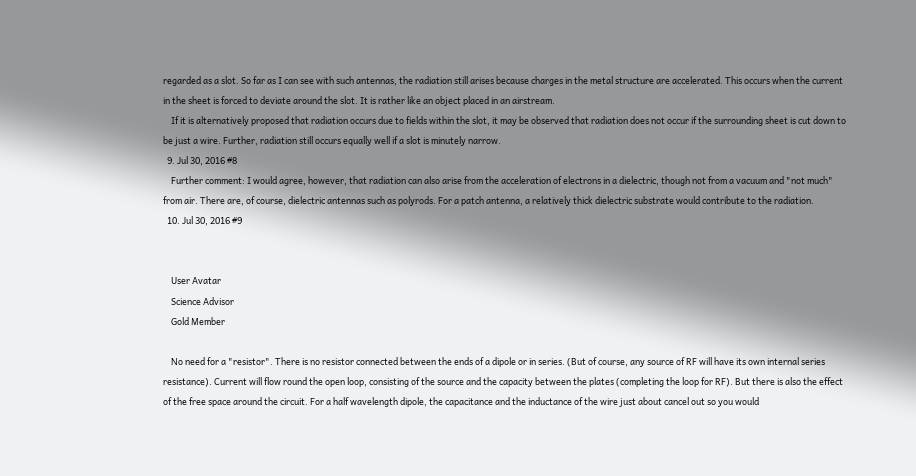regarded as a slot. So far as I can see with such antennas, the radiation still arises because charges in the metal structure are accelerated. This occurs when the current in the sheet is forced to deviate around the slot. It is rather like an object placed in an airstream.
    If it is alternatively proposed that radiation occurs due to fields within the slot, it may be observed that radiation does not occur if the surrounding sheet is cut down to be just a wire. Further, radiation still occurs equally well if a slot is minutely narrow.
  9. Jul 30, 2016 #8
    Further comment: I would agree, however, that radiation can also arise from the acceleration of electrons in a dielectric, though not from a vacuum and "not much" from air. There are, of course, dielectric antennas such as polyrods. For a patch antenna, a relatively thick dielectric substrate would contribute to the radiation.
  10. Jul 30, 2016 #9


    User Avatar
    Science Advisor
    Gold Member

    No need for a "resistor". There is no resistor connected between the ends of a dipole or in series. (But of course, any source of RF will have its own internal series resistance). Current will flow round the open loop, consisting of the source and the capacity between the plates (completing the loop for RF). But there is also the effect of the free space around the circuit. For a half wavelength dipole, the capacitance and the inductance of the wire just about cancel out so you would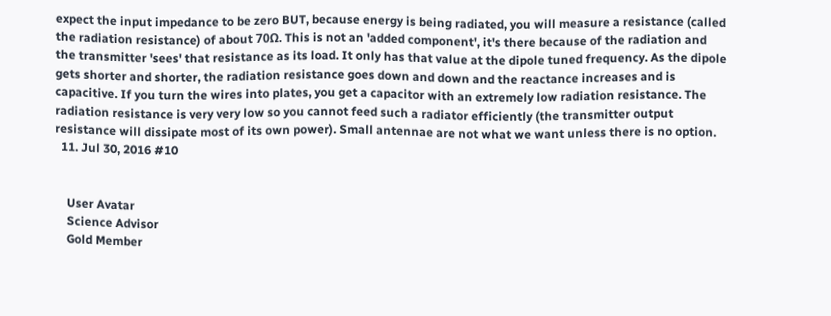expect the input impedance to be zero BUT, because energy is being radiated, you will measure a resistance (called the radiation resistance) of about 70Ω. This is not an 'added component', it's there because of the radiation and the transmitter 'sees' that resistance as its load. It only has that value at the dipole tuned frequency. As the dipole gets shorter and shorter, the radiation resistance goes down and down and the reactance increases and is capacitive. If you turn the wires into plates, you get a capacitor with an extremely low radiation resistance. The radiation resistance is very very low so you cannot feed such a radiator efficiently (the transmitter output resistance will dissipate most of its own power). Small antennae are not what we want unless there is no option.
  11. Jul 30, 2016 #10


    User Avatar
    Science Advisor
    Gold Member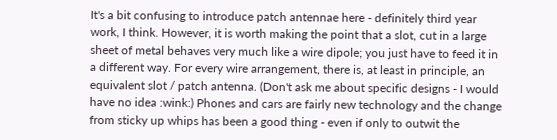It's a bit confusing to introduce patch antennae here - definitely third year work, I think. However, it is worth making the point that a slot, cut in a large sheet of metal behaves very much like a wire dipole; you just have to feed it in a different way. For every wire arrangement, there is, at least in principle, an equivalent slot / patch antenna. (Don't ask me about specific designs - I would have no idea :wink:) Phones and cars are fairly new technology and the change from sticky up whips has been a good thing - even if only to outwit the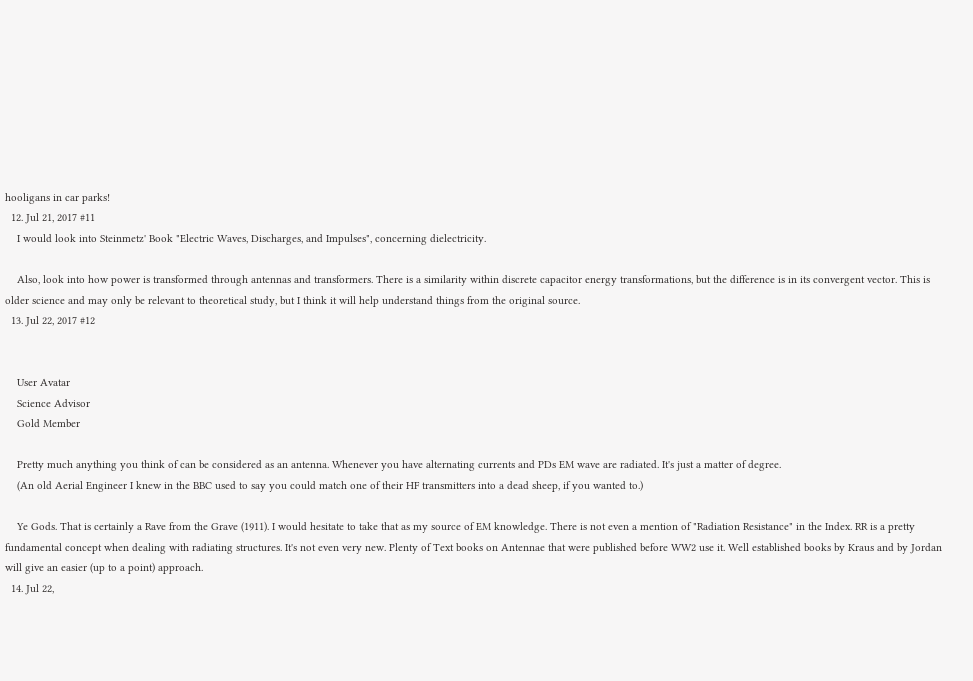hooligans in car parks!
  12. Jul 21, 2017 #11
    I would look into Steinmetz' Book "Electric Waves, Discharges, and Impulses", concerning dielectricity.

    Also, look into how power is transformed through antennas and transformers. There is a similarity within discrete capacitor energy transformations, but the difference is in its convergent vector. This is older science and may only be relevant to theoretical study, but I think it will help understand things from the original source.
  13. Jul 22, 2017 #12


    User Avatar
    Science Advisor
    Gold Member

    Pretty much anything you think of can be considered as an antenna. Whenever you have alternating currents and PDs EM wave are radiated. It's just a matter of degree.
    (An old Aerial Engineer I knew in the BBC used to say you could match one of their HF transmitters into a dead sheep, if you wanted to.)

    Ye Gods. That is certainly a Rave from the Grave (1911). I would hesitate to take that as my source of EM knowledge. There is not even a mention of "Radiation Resistance" in the Index. RR is a pretty fundamental concept when dealing with radiating structures. It's not even very new. Plenty of Text books on Antennae that were published before WW2 use it. Well established books by Kraus and by Jordan will give an easier (up to a point) approach.
  14. Jul 22,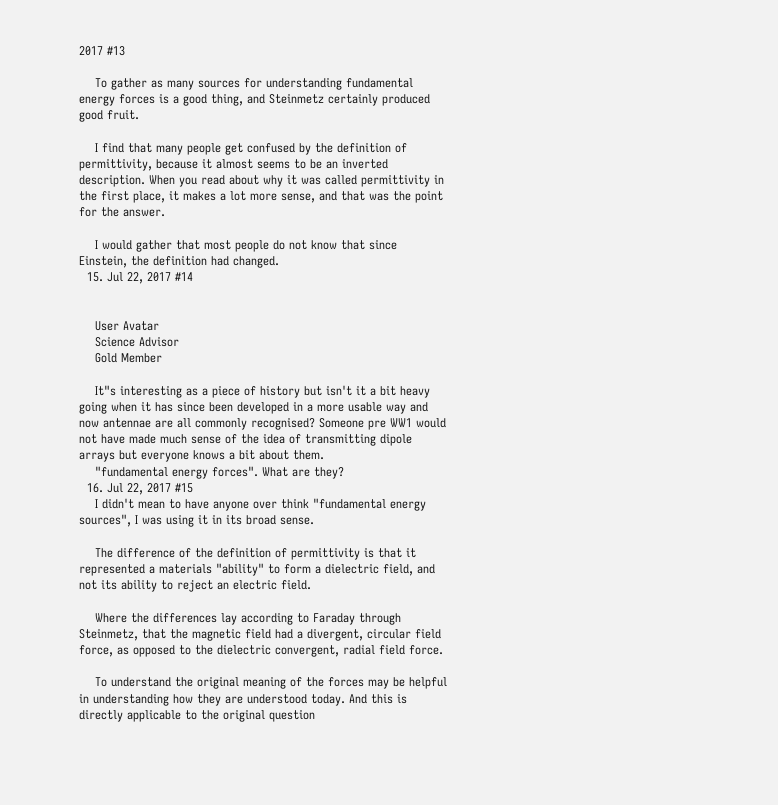2017 #13

    To gather as many sources for understanding fundamental energy forces is a good thing, and Steinmetz certainly produced good fruit.

    I find that many people get confused by the definition of permittivity, because it almost seems to be an inverted description. When you read about why it was called permittivity in the first place, it makes a lot more sense, and that was the point for the answer.

    I would gather that most people do not know that since Einstein, the definition had changed.
  15. Jul 22, 2017 #14


    User Avatar
    Science Advisor
    Gold Member

    It"s interesting as a piece of history but isn't it a bit heavy going when it has since been developed in a more usable way and now antennae are all commonly recognised? Someone pre WW1 would not have made much sense of the idea of transmitting dipole arrays but everyone knows a bit about them.
    "fundamental energy forces". What are they?
  16. Jul 22, 2017 #15
    I didn't mean to have anyone over think "fundamental energy sources", I was using it in its broad sense.

    The difference of the definition of permittivity is that it represented a materials "ability" to form a dielectric field, and not its ability to reject an electric field.

    Where the differences lay according to Faraday through Steinmetz, that the magnetic field had a divergent, circular field force, as opposed to the dielectric convergent, radial field force.

    To understand the original meaning of the forces may be helpful in understanding how they are understood today. And this is directly applicable to the original question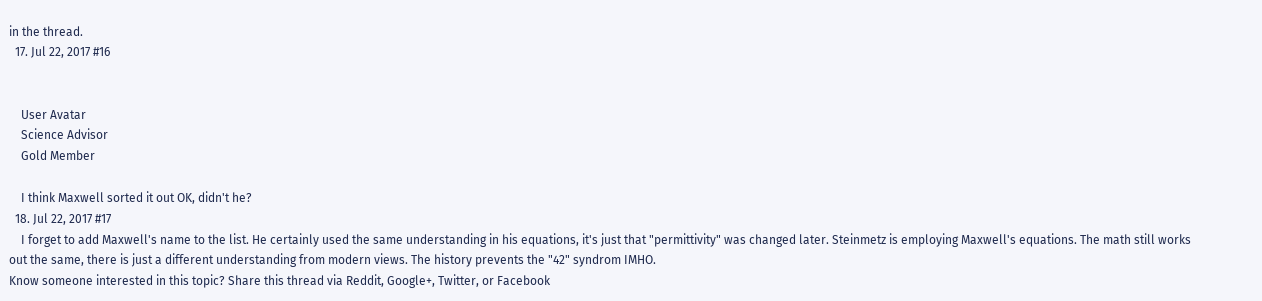in the thread.
  17. Jul 22, 2017 #16


    User Avatar
    Science Advisor
    Gold Member

    I think Maxwell sorted it out OK, didn't he?
  18. Jul 22, 2017 #17
    I forget to add Maxwell's name to the list. He certainly used the same understanding in his equations, it's just that "permittivity" was changed later. Steinmetz is employing Maxwell's equations. The math still works out the same, there is just a different understanding from modern views. The history prevents the "42" syndrom IMHO.
Know someone interested in this topic? Share this thread via Reddit, Google+, Twitter, or Facebook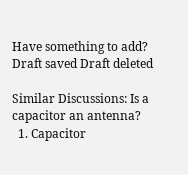Have something to add?
Draft saved Draft deleted

Similar Discussions: Is a capacitor an antenna?
  1. Capacitor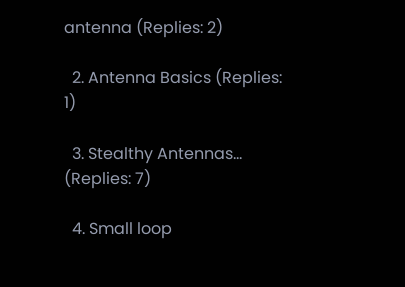antenna (Replies: 2)

  2. Antenna Basics (Replies: 1)

  3. Stealthy Antennas... (Replies: 7)

  4. Small loop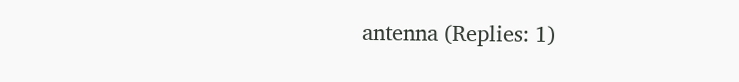antenna (Replies: 1)